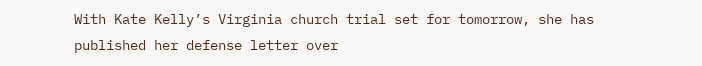With Kate Kelly’s Virginia church trial set for tomorrow, she has published her defense letter over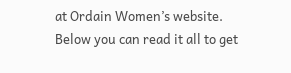at Ordain Women’s website. Below you can read it all to get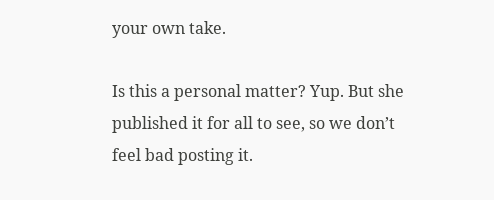your own take.

Is this a personal matter? Yup. But she published it for all to see, so we don’t feel bad posting it.